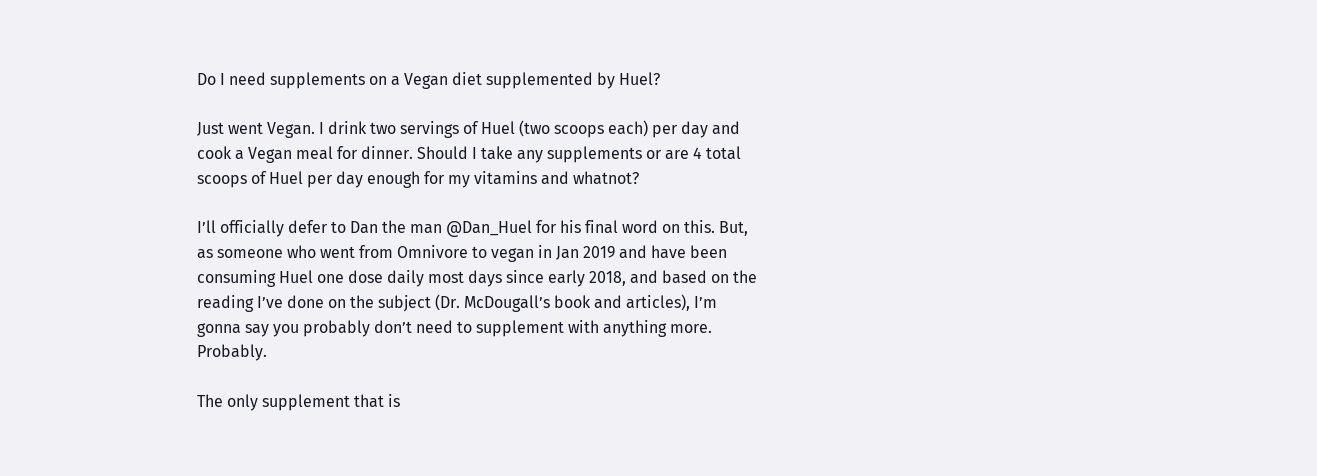Do I need supplements on a Vegan diet supplemented by Huel?

Just went Vegan. I drink two servings of Huel (two scoops each) per day and cook a Vegan meal for dinner. Should I take any supplements or are 4 total scoops of Huel per day enough for my vitamins and whatnot?

I’ll officially defer to Dan the man @Dan_Huel for his final word on this. But, as someone who went from Omnivore to vegan in Jan 2019 and have been consuming Huel one dose daily most days since early 2018, and based on the reading I’ve done on the subject (Dr. McDougall’s book and articles), I’m gonna say you probably don’t need to supplement with anything more. Probably.

The only supplement that is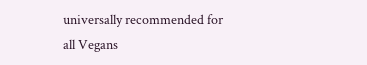universally recommended for all Vegans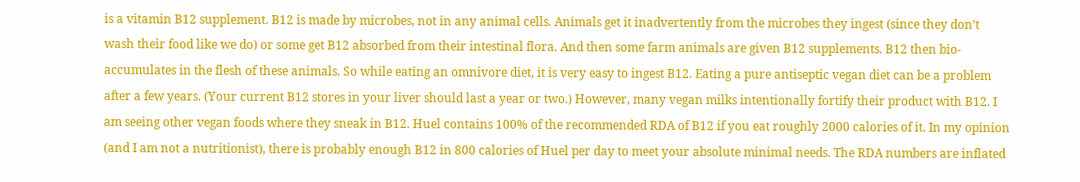is a vitamin B12 supplement. B12 is made by microbes, not in any animal cells. Animals get it inadvertently from the microbes they ingest (since they don’t wash their food like we do) or some get B12 absorbed from their intestinal flora. And then some farm animals are given B12 supplements. B12 then bio-accumulates in the flesh of these animals. So while eating an omnivore diet, it is very easy to ingest B12. Eating a pure antiseptic vegan diet can be a problem after a few years. (Your current B12 stores in your liver should last a year or two.) However, many vegan milks intentionally fortify their product with B12. I am seeing other vegan foods where they sneak in B12. Huel contains 100% of the recommended RDA of B12 if you eat roughly 2000 calories of it. In my opinion (and I am not a nutritionist), there is probably enough B12 in 800 calories of Huel per day to meet your absolute minimal needs. The RDA numbers are inflated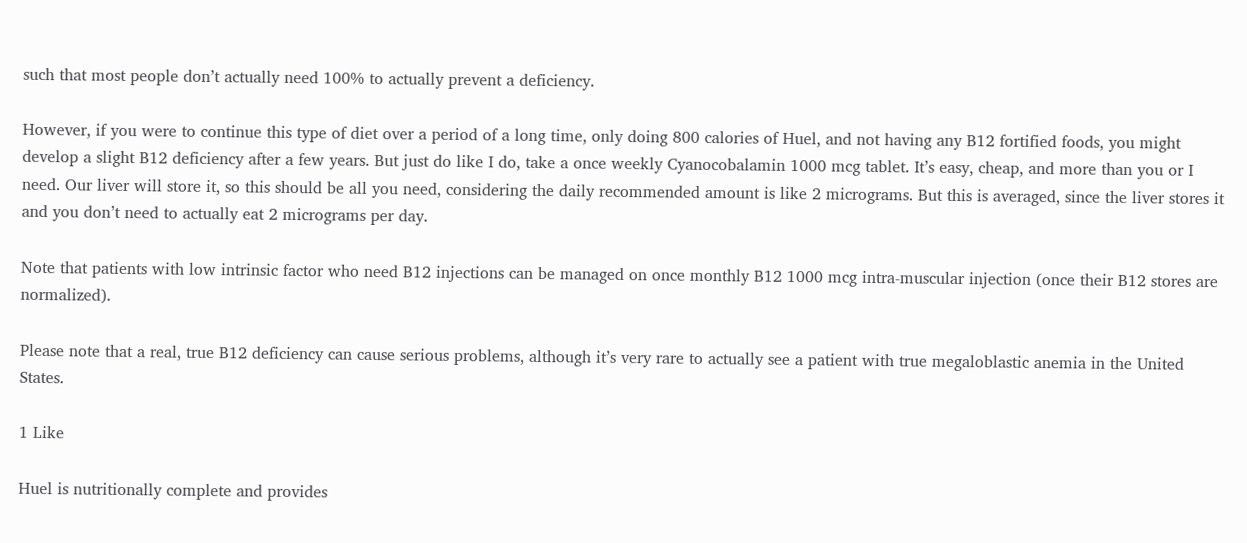such that most people don’t actually need 100% to actually prevent a deficiency.

However, if you were to continue this type of diet over a period of a long time, only doing 800 calories of Huel, and not having any B12 fortified foods, you might develop a slight B12 deficiency after a few years. But just do like I do, take a once weekly Cyanocobalamin 1000 mcg tablet. It’s easy, cheap, and more than you or I need. Our liver will store it, so this should be all you need, considering the daily recommended amount is like 2 micrograms. But this is averaged, since the liver stores it and you don’t need to actually eat 2 micrograms per day.

Note that patients with low intrinsic factor who need B12 injections can be managed on once monthly B12 1000 mcg intra-muscular injection (once their B12 stores are normalized).

Please note that a real, true B12 deficiency can cause serious problems, although it’s very rare to actually see a patient with true megaloblastic anemia in the United States.

1 Like

Huel is nutritionally complete and provides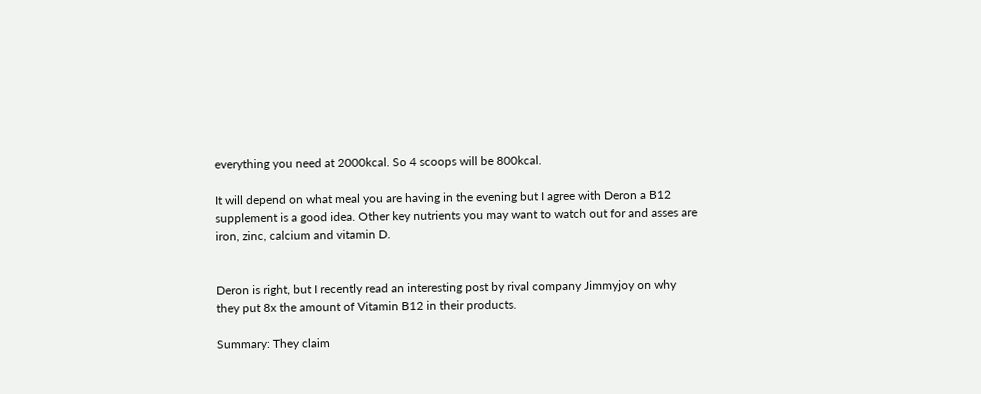everything you need at 2000kcal. So 4 scoops will be 800kcal.

It will depend on what meal you are having in the evening but I agree with Deron a B12 supplement is a good idea. Other key nutrients you may want to watch out for and asses are iron, zinc, calcium and vitamin D.


Deron is right, but I recently read an interesting post by rival company Jimmyjoy on why they put 8x the amount of Vitamin B12 in their products.

Summary: They claim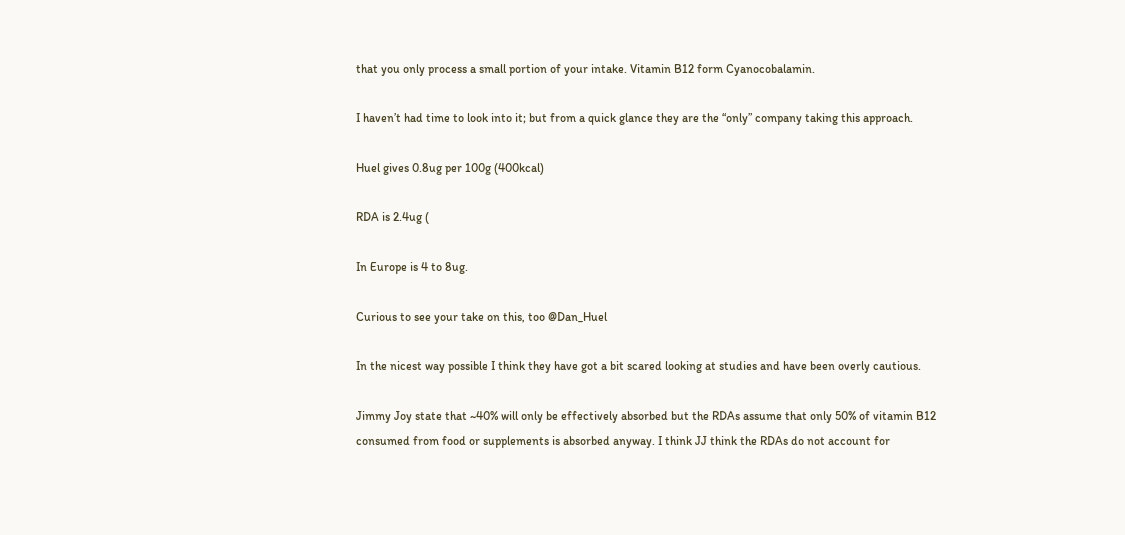that you only process a small portion of your intake. Vitamin B12 form Cyanocobalamin.

I haven’t had time to look into it; but from a quick glance they are the “only” company taking this approach.

Huel gives 0.8ug per 100g (400kcal)

RDA is 2.4ug (

In Europe is 4 to 8ug.

Curious to see your take on this, too @Dan_Huel

In the nicest way possible I think they have got a bit scared looking at studies and have been overly cautious.

Jimmy Joy state that ~40% will only be effectively absorbed but the RDAs assume that only 50% of vitamin B12 consumed from food or supplements is absorbed anyway. I think JJ think the RDAs do not account for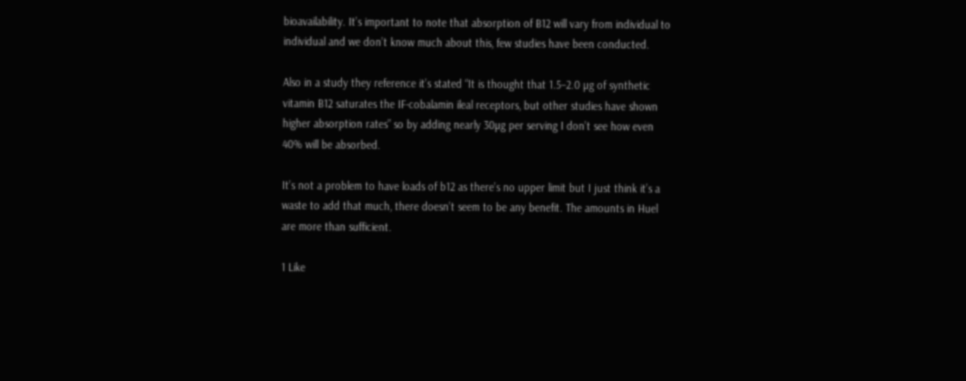bioavailability. It’s important to note that absorption of B12 will vary from individual to individual and we don’t know much about this, few studies have been conducted.

Also in a study they reference it’s stated “It is thought that 1.5–2.0 µg of synthetic vitamin B12 saturates the IF-cobalamin ileal receptors, but other studies have shown higher absorption rates” so by adding nearly 30µg per serving I don’t see how even 40% will be absorbed.

It’s not a problem to have loads of b12 as there’s no upper limit but I just think it’s a waste to add that much, there doesn’t seem to be any benefit. The amounts in Huel are more than sufficient.

1 Like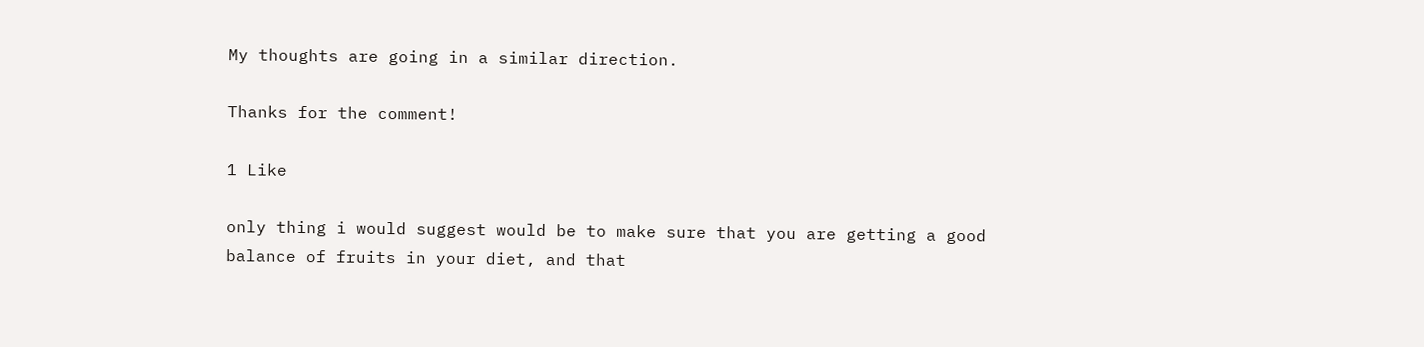My thoughts are going in a similar direction.

Thanks for the comment!

1 Like

only thing i would suggest would be to make sure that you are getting a good balance of fruits in your diet, and that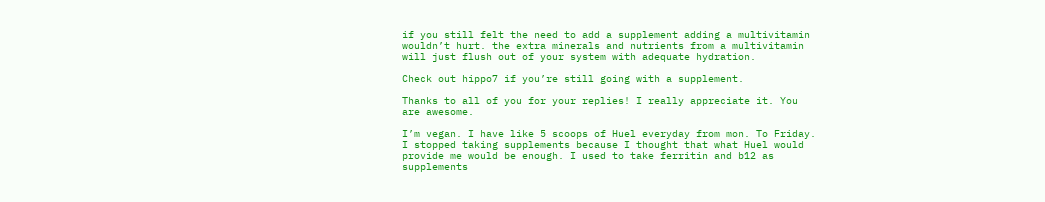if you still felt the need to add a supplement adding a multivitamin wouldn’t hurt. the extra minerals and nutrients from a multivitamin will just flush out of your system with adequate hydration.

Check out hippo7 if you’re still going with a supplement.

Thanks to all of you for your replies! I really appreciate it. You are awesome.

I’m vegan. I have like 5 scoops of Huel everyday from mon. To Friday. I stopped taking supplements because I thought that what Huel would provide me would be enough. I used to take ferritin and b12 as supplements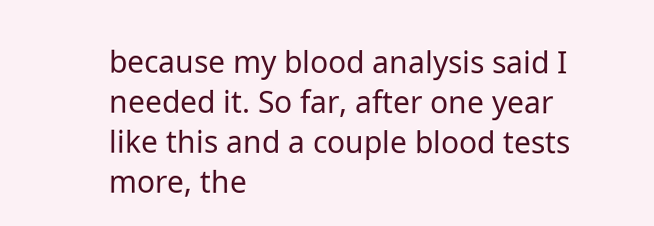because my blood analysis said I needed it. So far, after one year like this and a couple blood tests more, the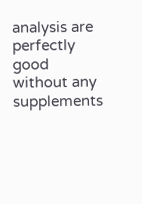analysis are perfectly good without any supplements